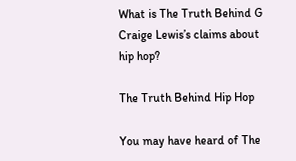What is The Truth Behind G Craige Lewis’s claims about hip hop?

The Truth Behind Hip Hop

You may have heard of The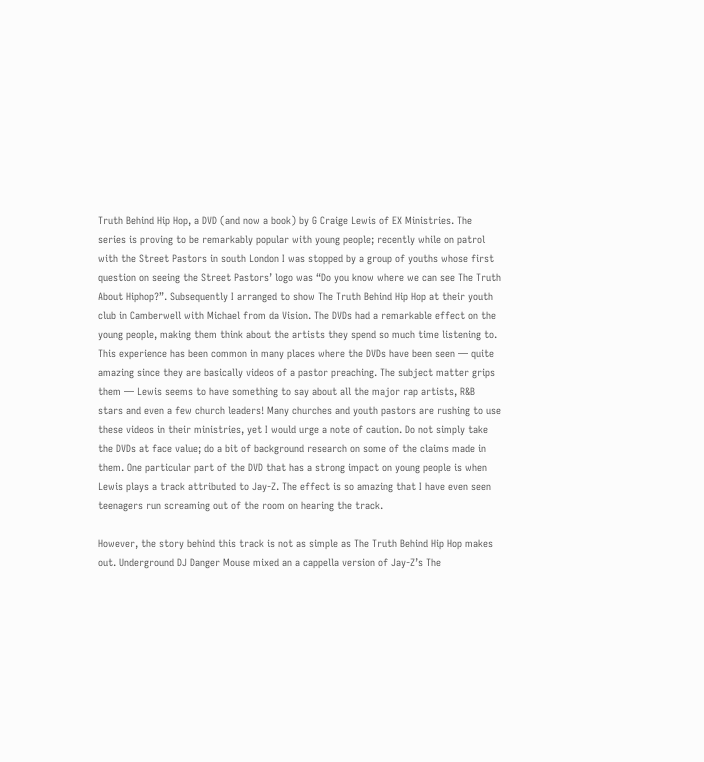Truth Behind Hip Hop, a DVD (and now a book) by G Craige Lewis of EX Ministries. The series is proving to be remarkably popular with young people; recently while on patrol with the Street Pastors in south London I was stopped by a group of youths whose first question on seeing the Street Pastors’ logo was “Do you know where we can see The Truth About Hiphop?”. Subsequently I arranged to show The Truth Behind Hip Hop at their youth club in Camberwell with Michael from da Vision. The DVDs had a remarkable effect on the young people, making them think about the artists they spend so much time listening to. This experience has been common in many places where the DVDs have been seen — quite amazing since they are basically videos of a pastor preaching. The subject matter grips them — Lewis seems to have something to say about all the major rap artists, R&B stars and even a few church leaders! Many churches and youth pastors are rushing to use these videos in their ministries, yet I would urge a note of caution. Do not simply take the DVDs at face value; do a bit of background research on some of the claims made in them. One particular part of the DVD that has a strong impact on young people is when Lewis plays a track attributed to Jay-Z. The effect is so amazing that I have even seen teenagers run screaming out of the room on hearing the track.

However, the story behind this track is not as simple as The Truth Behind Hip Hop makes out. Underground DJ Danger Mouse mixed an a cappella version of Jay-Z’s The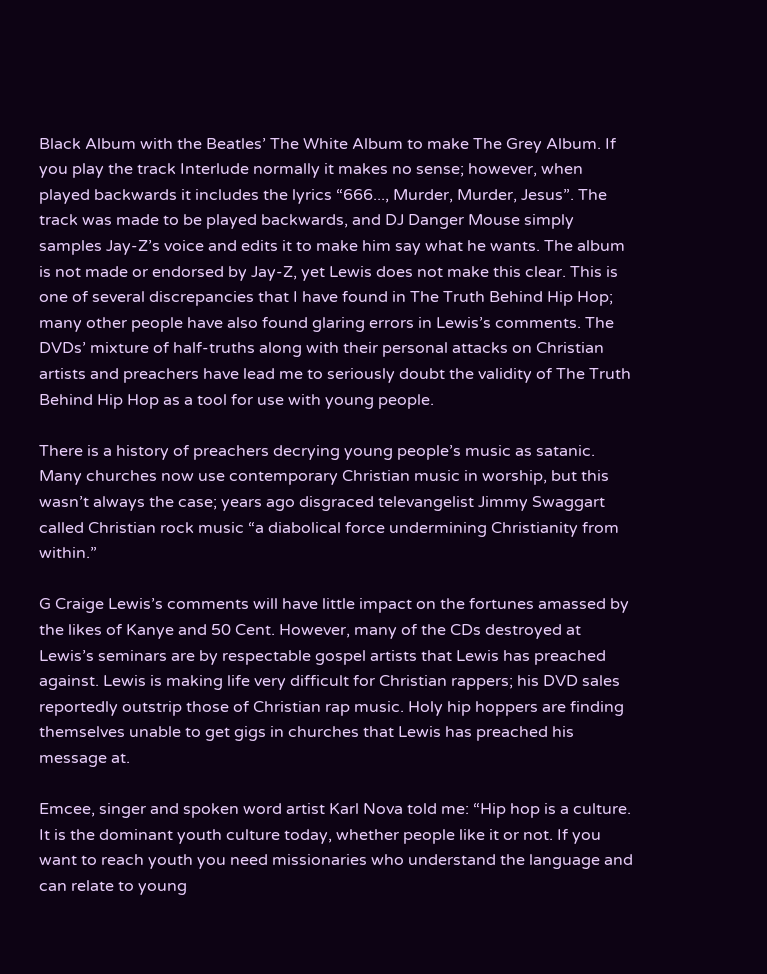Black Album with the Beatles’ The White Album to make The Grey Album. If you play the track Interlude normally it makes no sense; however, when played backwards it includes the lyrics “666..., Murder, Murder, Jesus”. The track was made to be played backwards, and DJ Danger Mouse simply samples Jay-Z’s voice and edits it to make him say what he wants. The album is not made or endorsed by Jay-Z, yet Lewis does not make this clear. This is one of several discrepancies that I have found in The Truth Behind Hip Hop; many other people have also found glaring errors in Lewis’s comments. The DVDs’ mixture of half-truths along with their personal attacks on Christian artists and preachers have lead me to seriously doubt the validity of The Truth Behind Hip Hop as a tool for use with young people.

There is a history of preachers decrying young people’s music as satanic. Many churches now use contemporary Christian music in worship, but this wasn’t always the case; years ago disgraced televangelist Jimmy Swaggart called Christian rock music “a diabolical force undermining Christianity from within.”

G Craige Lewis’s comments will have little impact on the fortunes amassed by the likes of Kanye and 50 Cent. However, many of the CDs destroyed at Lewis’s seminars are by respectable gospel artists that Lewis has preached against. Lewis is making life very difficult for Christian rappers; his DVD sales reportedly outstrip those of Christian rap music. Holy hip hoppers are finding themselves unable to get gigs in churches that Lewis has preached his message at.

Emcee, singer and spoken word artist Karl Nova told me: “Hip hop is a culture. It is the dominant youth culture today, whether people like it or not. If you want to reach youth you need missionaries who understand the language and can relate to young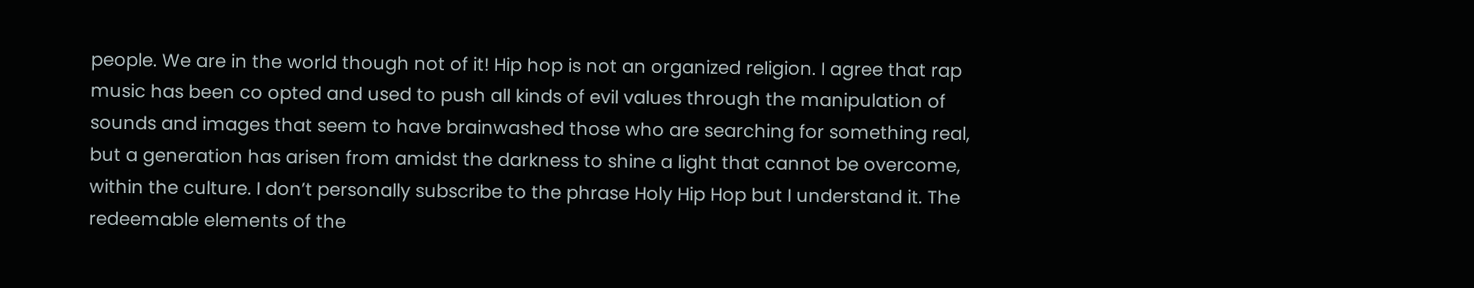people. We are in the world though not of it! Hip hop is not an organized religion. I agree that rap music has been co opted and used to push all kinds of evil values through the manipulation of sounds and images that seem to have brainwashed those who are searching for something real, but a generation has arisen from amidst the darkness to shine a light that cannot be overcome, within the culture. I don’t personally subscribe to the phrase Holy Hip Hop but I understand it. The redeemable elements of the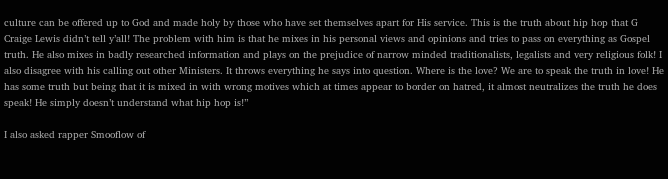culture can be offered up to God and made holy by those who have set themselves apart for His service. This is the truth about hip hop that G Craige Lewis didn’t tell y’all! The problem with him is that he mixes in his personal views and opinions and tries to pass on everything as Gospel truth. He also mixes in badly researched information and plays on the prejudice of narrow minded traditionalists, legalists and very religious folk! I also disagree with his calling out other Ministers. It throws everything he says into question. Where is the love? We are to speak the truth in love! He has some truth but being that it is mixed in with wrong motives which at times appear to border on hatred, it almost neutralizes the truth he does speak! He simply doesn’t understand what hip hop is!”

I also asked rapper Smooflow of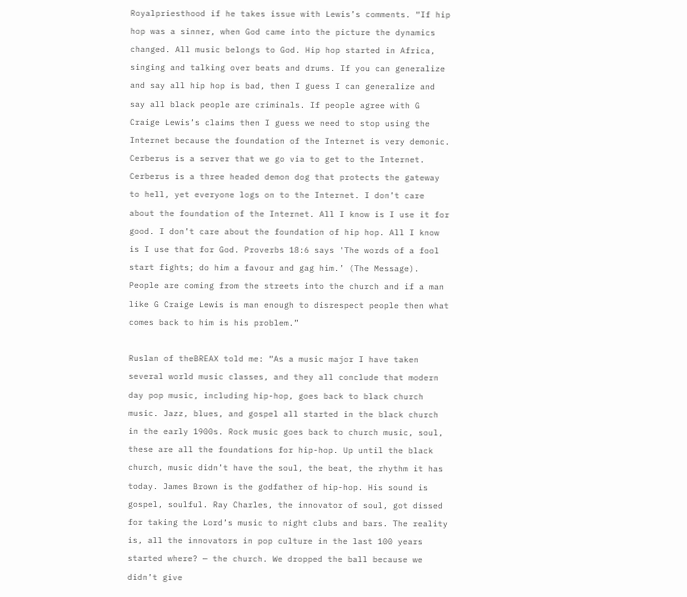Royalpriesthood if he takes issue with Lewis’s comments. “If hip hop was a sinner, when God came into the picture the dynamics changed. All music belongs to God. Hip hop started in Africa, singing and talking over beats and drums. If you can generalize and say all hip hop is bad, then I guess I can generalize and say all black people are criminals. If people agree with G Craige Lewis’s claims then I guess we need to stop using the Internet because the foundation of the Internet is very demonic. Cerberus is a server that we go via to get to the Internet. Cerberus is a three headed demon dog that protects the gateway to hell, yet everyone logs on to the Internet. I don’t care about the foundation of the Internet. All I know is I use it for good. I don’t care about the foundation of hip hop. All I know is I use that for God. Proverbs 18:6 says 'The words of a fool start fights; do him a favour and gag him.’ (The Message). People are coming from the streets into the church and if a man like G Craige Lewis is man enough to disrespect people then what comes back to him is his problem.”

Ruslan of theBREAX told me: “As a music major I have taken several world music classes, and they all conclude that modern day pop music, including hip-hop, goes back to black church music. Jazz, blues, and gospel all started in the black church in the early 1900s. Rock music goes back to church music, soul, these are all the foundations for hip-hop. Up until the black church, music didn’t have the soul, the beat, the rhythm it has today. James Brown is the godfather of hip-hop. His sound is gospel, soulful. Ray Charles, the innovator of soul, got dissed for taking the Lord’s music to night clubs and bars. The reality is, all the innovators in pop culture in the last 100 years started where? — the church. We dropped the ball because we didn’t give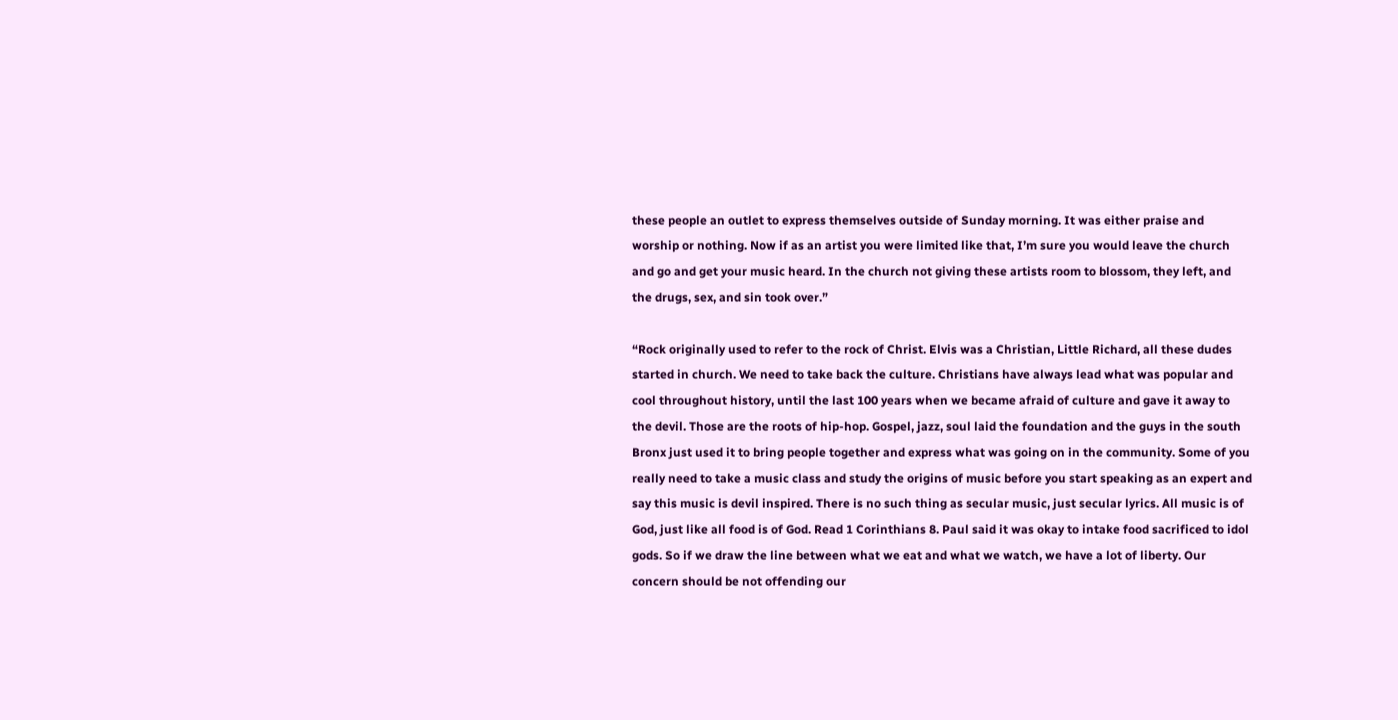these people an outlet to express themselves outside of Sunday morning. It was either praise and worship or nothing. Now if as an artist you were limited like that, I’m sure you would leave the church and go and get your music heard. In the church not giving these artists room to blossom, they left, and the drugs, sex, and sin took over.”

“Rock originally used to refer to the rock of Christ. Elvis was a Christian, Little Richard, all these dudes started in church. We need to take back the culture. Christians have always lead what was popular and cool throughout history, until the last 100 years when we became afraid of culture and gave it away to the devil. Those are the roots of hip-hop. Gospel, jazz, soul laid the foundation and the guys in the south Bronx just used it to bring people together and express what was going on in the community. Some of you really need to take a music class and study the origins of music before you start speaking as an expert and say this music is devil inspired. There is no such thing as secular music, just secular lyrics. All music is of God, just like all food is of God. Read 1 Corinthians 8. Paul said it was okay to intake food sacrificed to idol gods. So if we draw the line between what we eat and what we watch, we have a lot of liberty. Our concern should be not offending our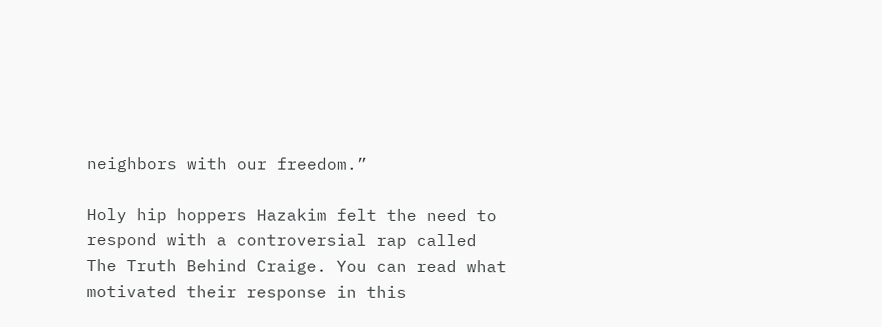neighbors with our freedom.”

Holy hip hoppers Hazakim felt the need to respond with a controversial rap called The Truth Behind Craige. You can read what motivated their response in this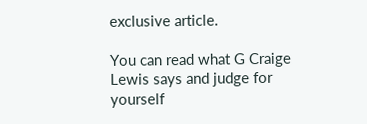exclusive article.

You can read what G Craige Lewis says and judge for yourself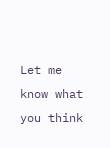Let me know what you think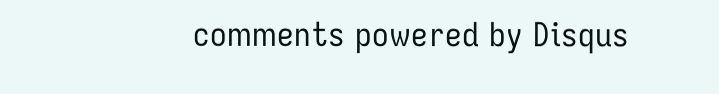comments powered by Disqus